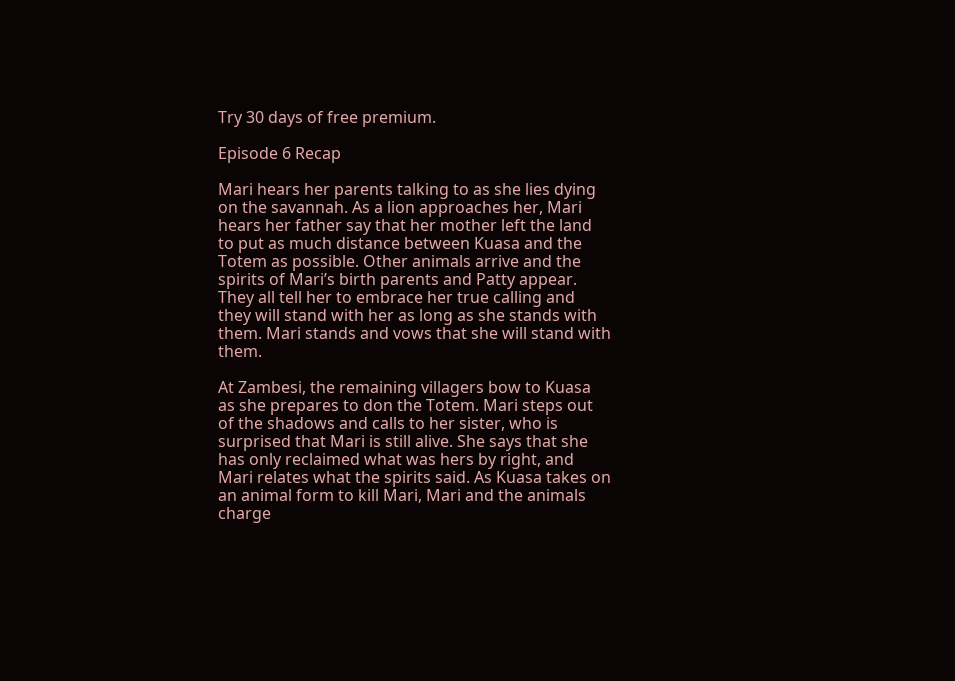Try 30 days of free premium.

Episode 6 Recap

Mari hears her parents talking to as she lies dying on the savannah. As a lion approaches her, Mari hears her father say that her mother left the land to put as much distance between Kuasa and the Totem as possible. Other animals arrive and the spirits of Mari’s birth parents and Patty appear. They all tell her to embrace her true calling and they will stand with her as long as she stands with them. Mari stands and vows that she will stand with them.

At Zambesi, the remaining villagers bow to Kuasa as she prepares to don the Totem. Mari steps out of the shadows and calls to her sister, who is surprised that Mari is still alive. She says that she has only reclaimed what was hers by right, and Mari relates what the spirits said. As Kuasa takes on an animal form to kill Mari, Mari and the animals charge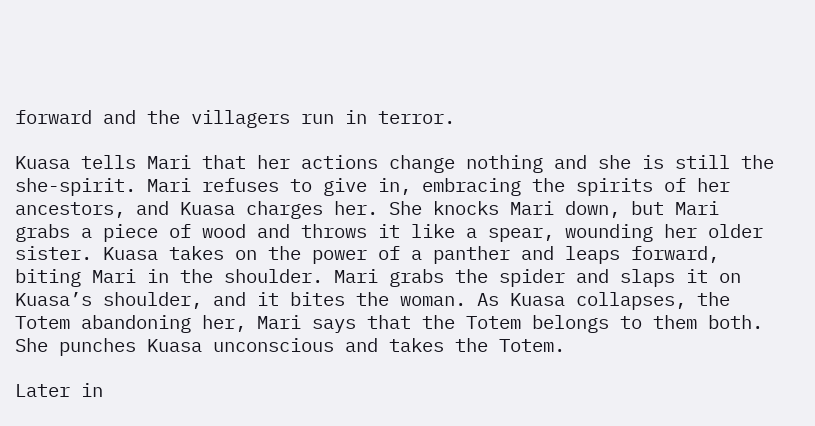forward and the villagers run in terror.

Kuasa tells Mari that her actions change nothing and she is still the she-spirit. Mari refuses to give in, embracing the spirits of her ancestors, and Kuasa charges her. She knocks Mari down, but Mari grabs a piece of wood and throws it like a spear, wounding her older sister. Kuasa takes on the power of a panther and leaps forward, biting Mari in the shoulder. Mari grabs the spider and slaps it on Kuasa’s shoulder, and it bites the woman. As Kuasa collapses, the Totem abandoning her, Mari says that the Totem belongs to them both. She punches Kuasa unconscious and takes the Totem.

Later in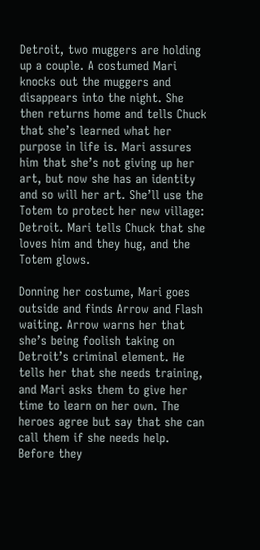Detroit, two muggers are holding up a couple. A costumed Mari knocks out the muggers and disappears into the night. She then returns home and tells Chuck that she’s learned what her purpose in life is. Mari assures him that she’s not giving up her art, but now she has an identity and so will her art. She’ll use the Totem to protect her new village: Detroit. Mari tells Chuck that she loves him and they hug, and the Totem glows.

Donning her costume, Mari goes outside and finds Arrow and Flash waiting. Arrow warns her that she’s being foolish taking on Detroit’s criminal element. He tells her that she needs training, and Mari asks them to give her time to learn on her own. The heroes agree but say that she can call them if she needs help. Before they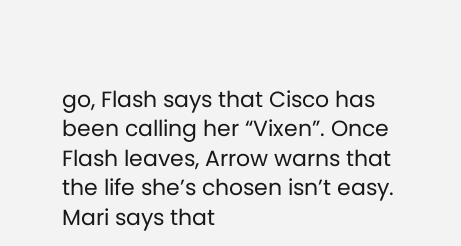go, Flash says that Cisco has been calling her “Vixen”. Once Flash leaves, Arrow warns that the life she’s chosen isn’t easy. Mari says that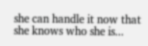she can handle it now that she knows who she is...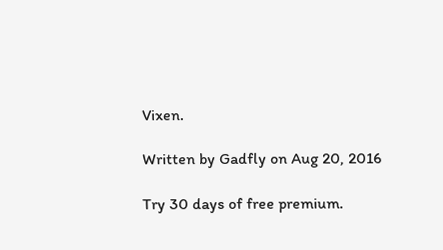Vixen.

Written by Gadfly on Aug 20, 2016

Try 30 days of free premium.